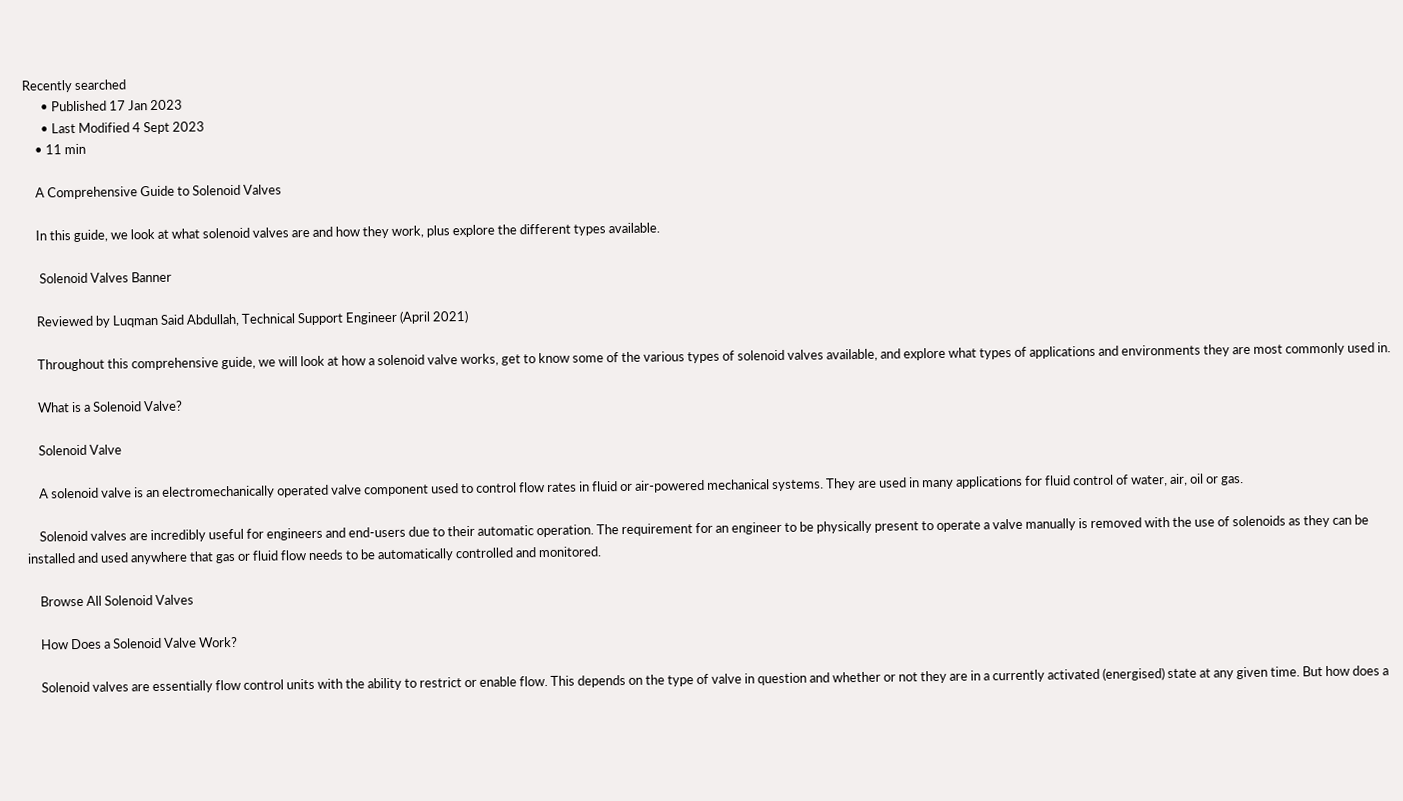Recently searched
      • Published 17 Jan 2023
      • Last Modified 4 Sept 2023
    • 11 min

    A Comprehensive Guide to Solenoid Valves

    In this guide, we look at what solenoid valves are and how they work, plus explore the different types available.

     Solenoid Valves Banner

    Reviewed by Luqman Said Abdullah, Technical Support Engineer (April 2021)

    Throughout this comprehensive guide, we will look at how a solenoid valve works, get to know some of the various types of solenoid valves available, and explore what types of applications and environments they are most commonly used in.

    What is a Solenoid Valve?

    Solenoid Valve

    A solenoid valve is an electromechanically operated valve component used to control flow rates in fluid or air-powered mechanical systems. They are used in many applications for fluid control of water, air, oil or gas.

    Solenoid valves are incredibly useful for engineers and end-users due to their automatic operation. The requirement for an engineer to be physically present to operate a valve manually is removed with the use of solenoids as they can be installed and used anywhere that gas or fluid flow needs to be automatically controlled and monitored.

    Browse All Solenoid Valves

    How Does a Solenoid Valve Work?

    Solenoid valves are essentially flow control units with the ability to restrict or enable flow. This depends on the type of valve in question and whether or not they are in a currently activated (energised) state at any given time. But how does a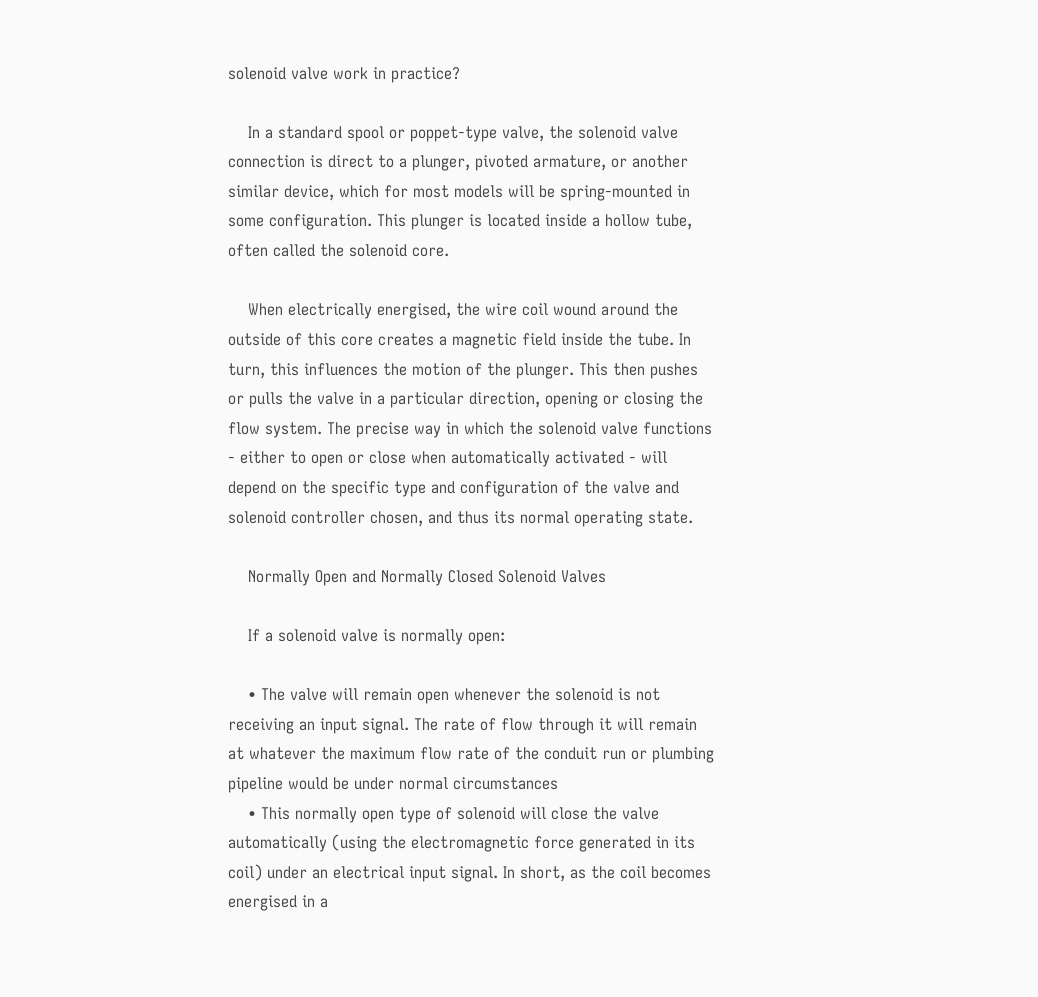solenoid valve work in practice?

    In a standard spool or poppet-type valve, the solenoid valve connection is direct to a plunger, pivoted armature, or another similar device, which for most models will be spring-mounted in some configuration. This plunger is located inside a hollow tube, often called the solenoid core.

    When electrically energised, the wire coil wound around the outside of this core creates a magnetic field inside the tube. In turn, this influences the motion of the plunger. This then pushes or pulls the valve in a particular direction, opening or closing the flow system. The precise way in which the solenoid valve functions - either to open or close when automatically activated - will depend on the specific type and configuration of the valve and solenoid controller chosen, and thus its normal operating state.

    Normally Open and Normally Closed Solenoid Valves

    If a solenoid valve is normally open:

    • The valve will remain open whenever the solenoid is not receiving an input signal. The rate of flow through it will remain at whatever the maximum flow rate of the conduit run or plumbing pipeline would be under normal circumstances
    • This normally open type of solenoid will close the valve automatically (using the electromagnetic force generated in its coil) under an electrical input signal. In short, as the coil becomes energised in a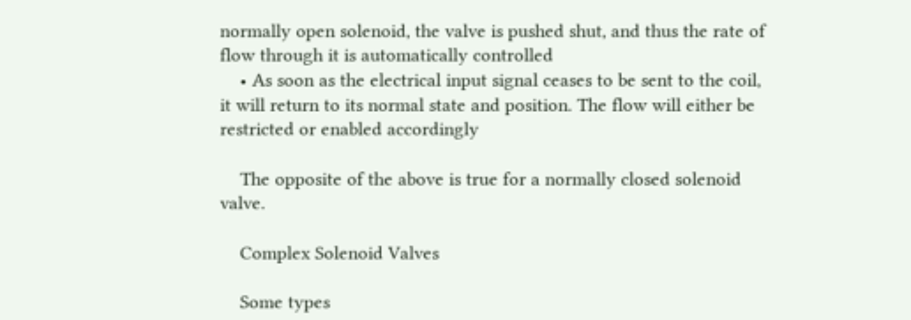normally open solenoid, the valve is pushed shut, and thus the rate of flow through it is automatically controlled
    • As soon as the electrical input signal ceases to be sent to the coil, it will return to its normal state and position. The flow will either be restricted or enabled accordingly

    The opposite of the above is true for a normally closed solenoid valve.

    Complex Solenoid Valves

    Some types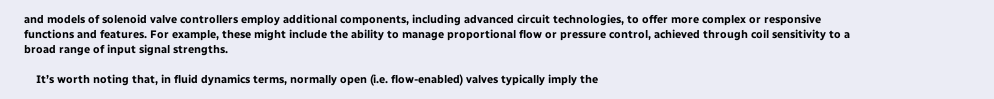and models of solenoid valve controllers employ additional components, including advanced circuit technologies, to offer more complex or responsive functions and features. For example, these might include the ability to manage proportional flow or pressure control, achieved through coil sensitivity to a broad range of input signal strengths.

    It’s worth noting that, in fluid dynamics terms, normally open (i.e. flow-enabled) valves typically imply the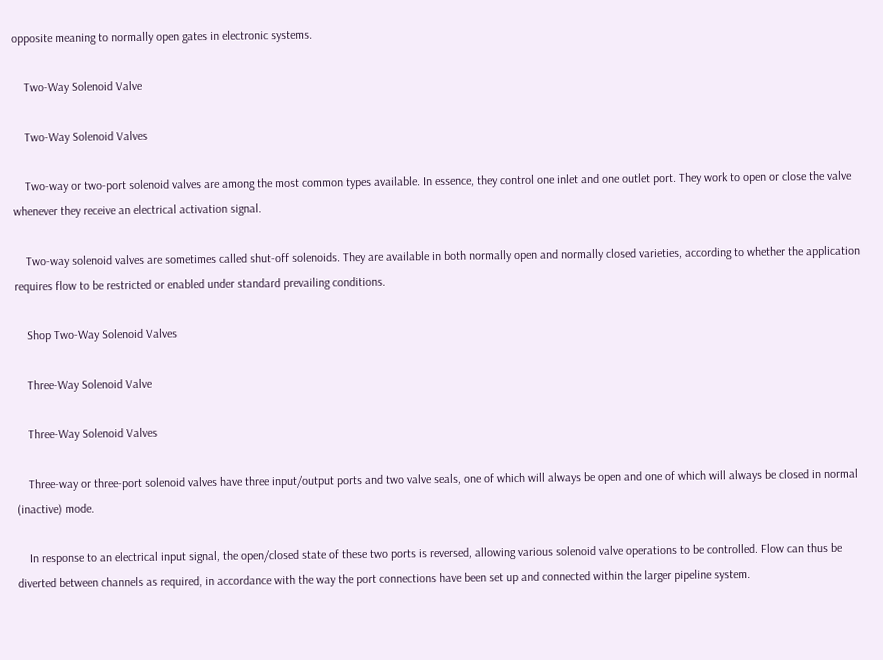opposite meaning to normally open gates in electronic systems.

    Two-Way Solenoid Valve

    Two-Way Solenoid Valves

    Two-way or two-port solenoid valves are among the most common types available. In essence, they control one inlet and one outlet port. They work to open or close the valve whenever they receive an electrical activation signal.

    Two-way solenoid valves are sometimes called shut-off solenoids. They are available in both normally open and normally closed varieties, according to whether the application requires flow to be restricted or enabled under standard prevailing conditions.

    Shop Two-Way Solenoid Valves

    Three-Way Solenoid Valve

    Three-Way Solenoid Valves

    Three-way or three-port solenoid valves have three input/output ports and two valve seals, one of which will always be open and one of which will always be closed in normal (inactive) mode.

    In response to an electrical input signal, the open/closed state of these two ports is reversed, allowing various solenoid valve operations to be controlled. Flow can thus be diverted between channels as required, in accordance with the way the port connections have been set up and connected within the larger pipeline system.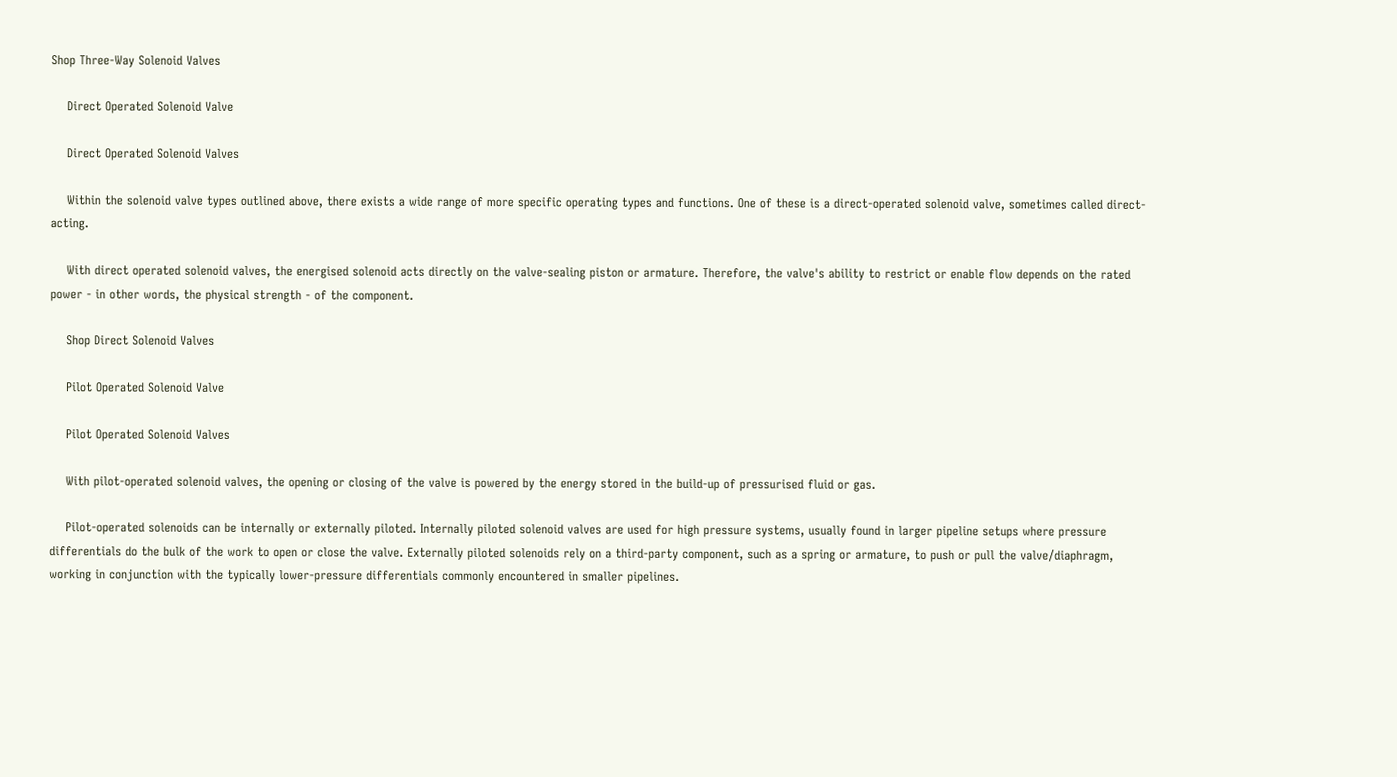Shop Three-Way Solenoid Valves

    Direct Operated Solenoid Valve

    Direct Operated Solenoid Valves

    Within the solenoid valve types outlined above, there exists a wide range of more specific operating types and functions. One of these is a direct-operated solenoid valve, sometimes called direct-acting.

    With direct operated solenoid valves, the energised solenoid acts directly on the valve-sealing piston or armature. Therefore, the valve's ability to restrict or enable flow depends on the rated power - in other words, the physical strength - of the component.

    Shop Direct Solenoid Valves

    Pilot Operated Solenoid Valve

    Pilot Operated Solenoid Valves

    With pilot-operated solenoid valves, the opening or closing of the valve is powered by the energy stored in the build-up of pressurised fluid or gas.

    Pilot-operated solenoids can be internally or externally piloted. Internally piloted solenoid valves are used for high pressure systems, usually found in larger pipeline setups where pressure differentials do the bulk of the work to open or close the valve. Externally piloted solenoids rely on a third-party component, such as a spring or armature, to push or pull the valve/diaphragm, working in conjunction with the typically lower-pressure differentials commonly encountered in smaller pipelines.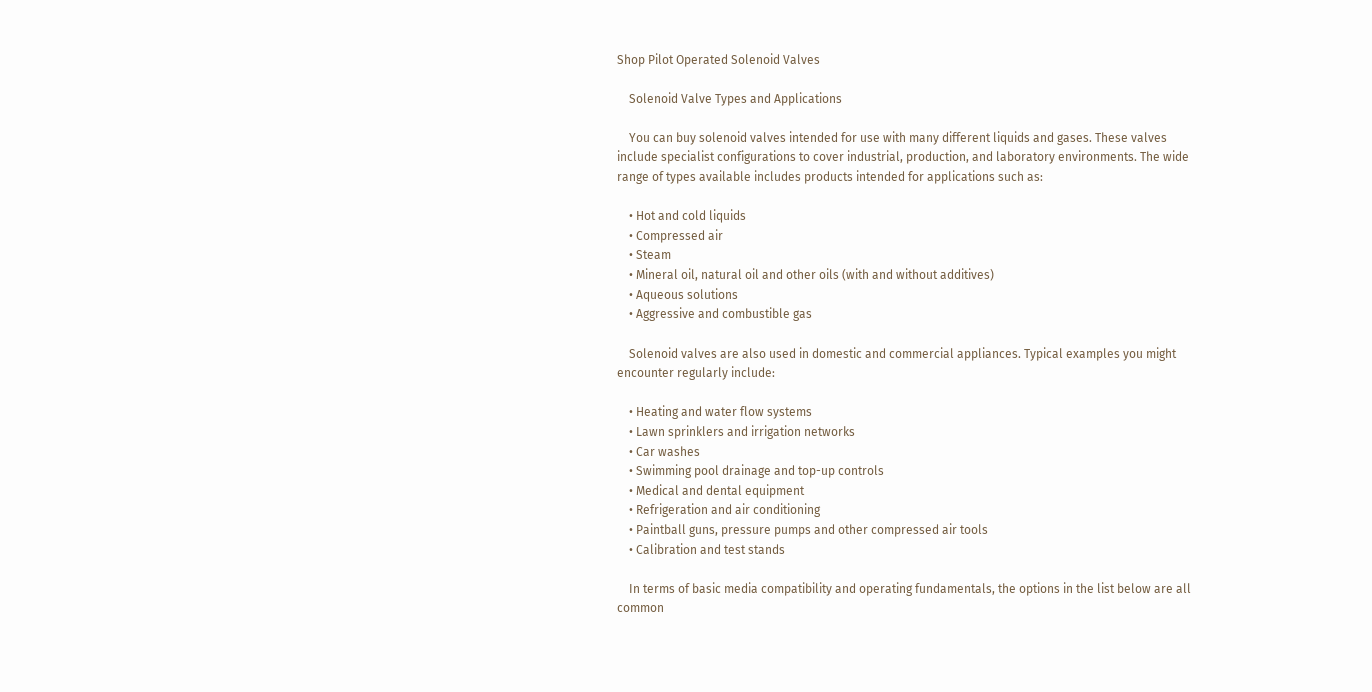Shop Pilot Operated Solenoid Valves

    Solenoid Valve Types and Applications

    You can buy solenoid valves intended for use with many different liquids and gases. These valves include specialist configurations to cover industrial, production, and laboratory environments. The wide range of types available includes products intended for applications such as:

    • Hot and cold liquids
    • Compressed air
    • Steam
    • Mineral oil, natural oil and other oils (with and without additives)
    • Aqueous solutions
    • Aggressive and combustible gas

    Solenoid valves are also used in domestic and commercial appliances. Typical examples you might encounter regularly include:

    • Heating and water flow systems
    • Lawn sprinklers and irrigation networks
    • Car washes
    • Swimming pool drainage and top-up controls
    • Medical and dental equipment
    • Refrigeration and air conditioning
    • Paintball guns, pressure pumps and other compressed air tools
    • Calibration and test stands

    In terms of basic media compatibility and operating fundamentals, the options in the list below are all common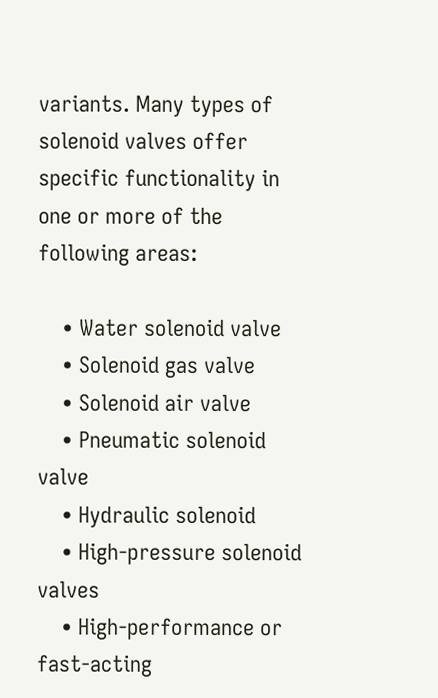variants. Many types of solenoid valves offer specific functionality in one or more of the following areas:

    • Water solenoid valve
    • Solenoid gas valve
    • Solenoid air valve
    • Pneumatic solenoid valve
    • Hydraulic solenoid
    • High-pressure solenoid valves
    • High-performance or fast-acting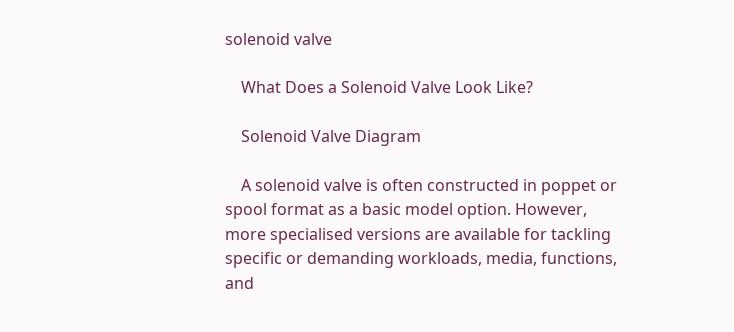solenoid valve

    What Does a Solenoid Valve Look Like?

    Solenoid Valve Diagram

    A solenoid valve is often constructed in poppet or spool format as a basic model option. However, more specialised versions are available for tackling specific or demanding workloads, media, functions, and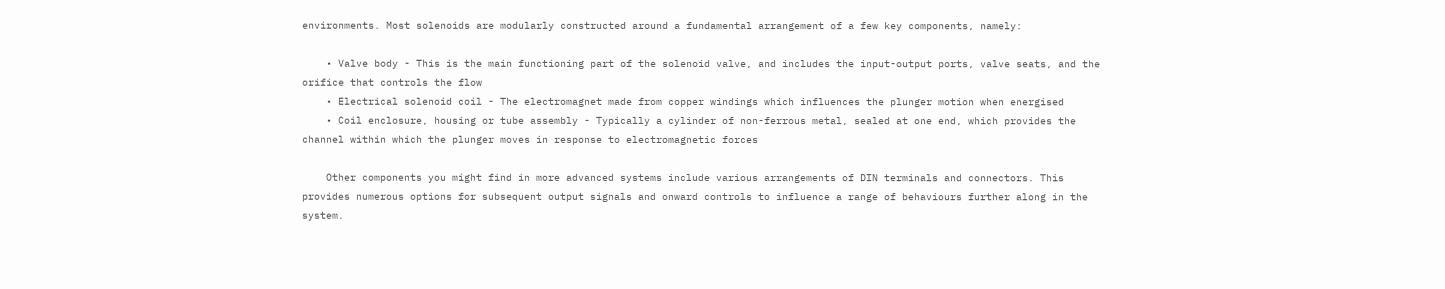environments. Most solenoids are modularly constructed around a fundamental arrangement of a few key components, namely:

    • Valve body - This is the main functioning part of the solenoid valve, and includes the input-output ports, valve seats, and the orifice that controls the flow
    • Electrical solenoid coil - The electromagnet made from copper windings which influences the plunger motion when energised
    • Coil enclosure, housing or tube assembly - Typically a cylinder of non-ferrous metal, sealed at one end, which provides the channel within which the plunger moves in response to electromagnetic forces

    Other components you might find in more advanced systems include various arrangements of DIN terminals and connectors. This provides numerous options for subsequent output signals and onward controls to influence a range of behaviours further along in the system.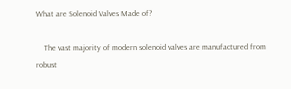What are Solenoid Valves Made of?

    The vast majority of modern solenoid valves are manufactured from robust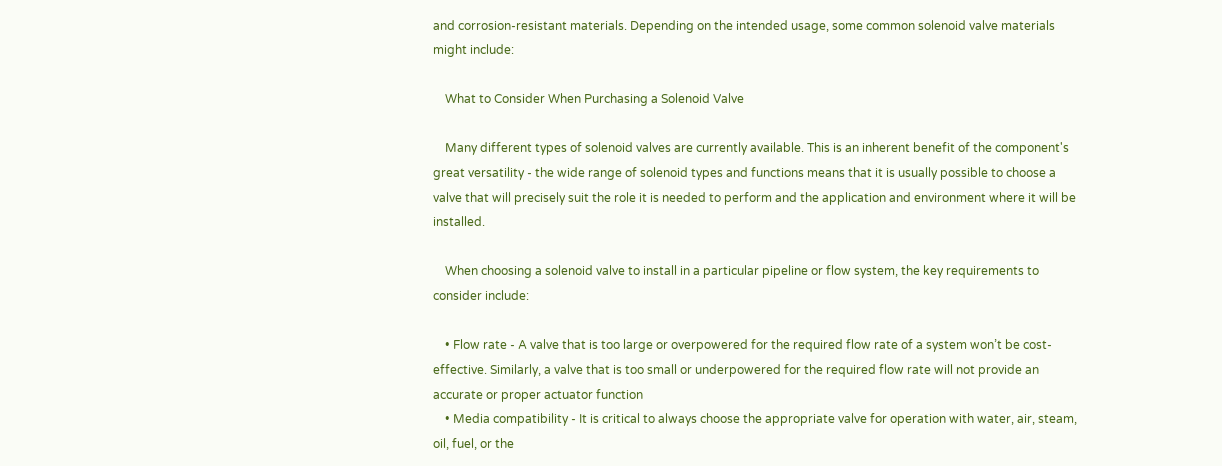and corrosion-resistant materials. Depending on the intended usage, some common solenoid valve materials might include:

    What to Consider When Purchasing a Solenoid Valve

    Many different types of solenoid valves are currently available. This is an inherent benefit of the component's great versatility - the wide range of solenoid types and functions means that it is usually possible to choose a valve that will precisely suit the role it is needed to perform and the application and environment where it will be installed.

    When choosing a solenoid valve to install in a particular pipeline or flow system, the key requirements to consider include:

    • Flow rate - A valve that is too large or overpowered for the required flow rate of a system won’t be cost-effective. Similarly, a valve that is too small or underpowered for the required flow rate will not provide an accurate or proper actuator function
    • Media compatibility - It is critical to always choose the appropriate valve for operation with water, air, steam, oil, fuel, or the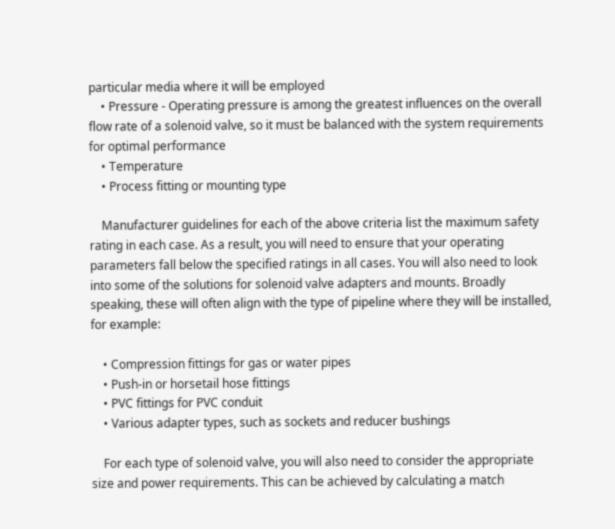particular media where it will be employed
    • Pressure - Operating pressure is among the greatest influences on the overall flow rate of a solenoid valve, so it must be balanced with the system requirements for optimal performance
    • Temperature
    • Process fitting or mounting type

    Manufacturer guidelines for each of the above criteria list the maximum safety rating in each case. As a result, you will need to ensure that your operating parameters fall below the specified ratings in all cases. You will also need to look into some of the solutions for solenoid valve adapters and mounts. Broadly speaking, these will often align with the type of pipeline where they will be installed, for example:

    • Compression fittings for gas or water pipes
    • Push-in or horsetail hose fittings
    • PVC fittings for PVC conduit
    • Various adapter types, such as sockets and reducer bushings

    For each type of solenoid valve, you will also need to consider the appropriate size and power requirements. This can be achieved by calculating a match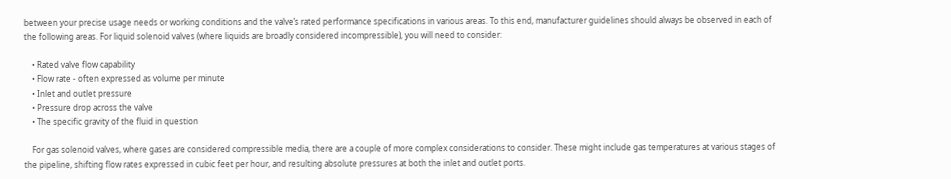between your precise usage needs or working conditions and the valve’s rated performance specifications in various areas. To this end, manufacturer guidelines should always be observed in each of the following areas. For liquid solenoid valves (where liquids are broadly considered incompressible), you will need to consider:

    • Rated valve flow capability
    • Flow rate - often expressed as volume per minute
    • Inlet and outlet pressure
    • Pressure drop across the valve
    • The specific gravity of the fluid in question

    For gas solenoid valves, where gases are considered compressible media, there are a couple of more complex considerations to consider. These might include gas temperatures at various stages of the pipeline, shifting flow rates expressed in cubic feet per hour, and resulting absolute pressures at both the inlet and outlet ports.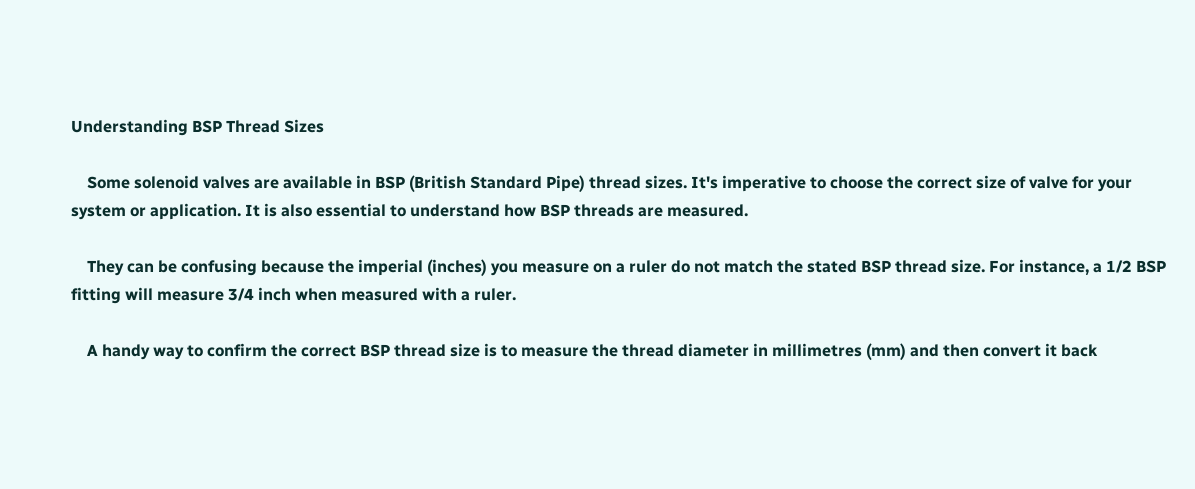Understanding BSP Thread Sizes

    Some solenoid valves are available in BSP (British Standard Pipe) thread sizes. It's imperative to choose the correct size of valve for your system or application. It is also essential to understand how BSP threads are measured.

    They can be confusing because the imperial (inches) you measure on a ruler do not match the stated BSP thread size. For instance, a 1/2 BSP fitting will measure 3/4 inch when measured with a ruler.

    A handy way to confirm the correct BSP thread size is to measure the thread diameter in millimetres (mm) and then convert it back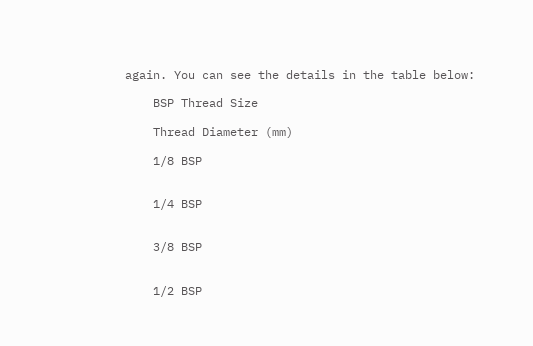again. You can see the details in the table below:

    BSP Thread Size

    Thread Diameter (mm)

    1/8 BSP


    1/4 BSP


    3/8 BSP


    1/2 BSP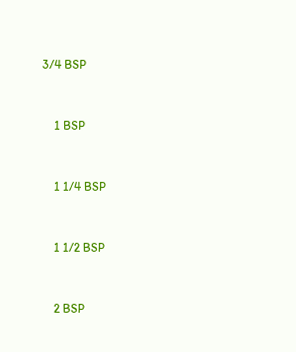3/4 BSP


    1 BSP


    1 1/4 BSP


    1 1/2 BSP


    2 BSP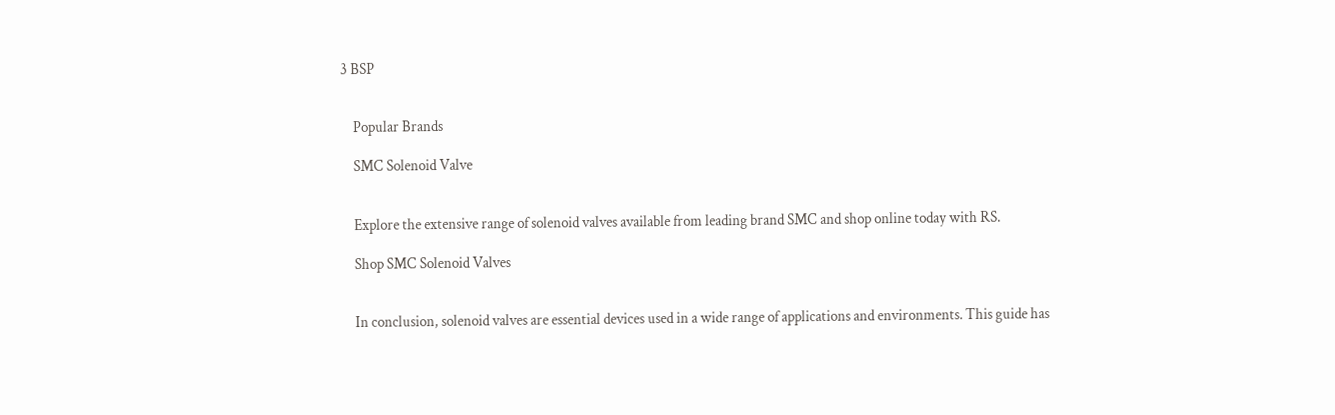3 BSP


    Popular Brands

    SMC Solenoid Valve


    Explore the extensive range of solenoid valves available from leading brand SMC and shop online today with RS.

    Shop SMC Solenoid Valves


    In conclusion, solenoid valves are essential devices used in a wide range of applications and environments. This guide has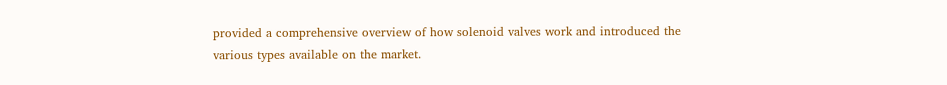provided a comprehensive overview of how solenoid valves work and introduced the various types available on the market.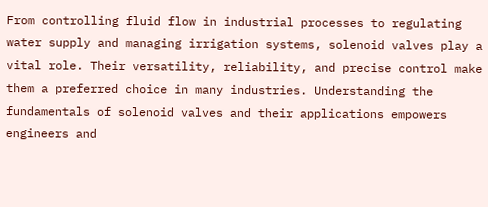From controlling fluid flow in industrial processes to regulating water supply and managing irrigation systems, solenoid valves play a vital role. Their versatility, reliability, and precise control make them a preferred choice in many industries. Understanding the fundamentals of solenoid valves and their applications empowers engineers and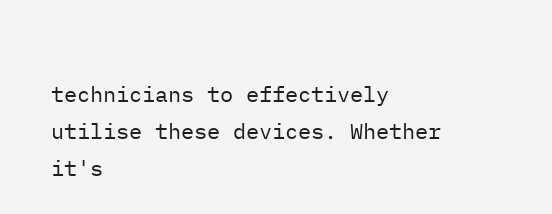technicians to effectively utilise these devices. Whether it's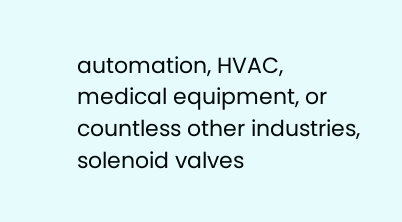automation, HVAC, medical equipment, or countless other industries, solenoid valves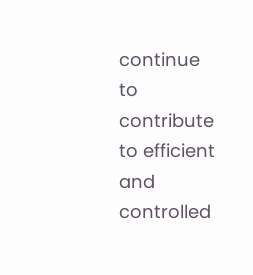continue to contribute to efficient and controlled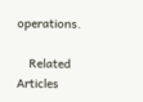operations.

    Related Articles